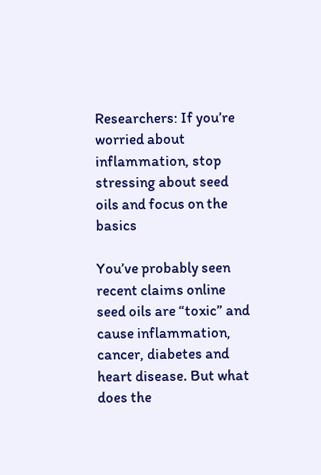Researchers: If you’re worried about inflammation, stop stressing about seed oils and focus on the basics

You’ve probably seen recent claims online seed oils are “toxic” and cause inflammation, cancer, diabetes and heart disease. But what does the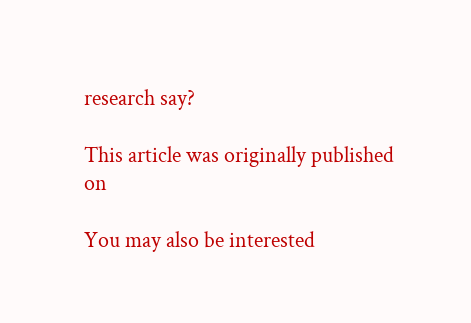research say?

This article was originally published on

You may also be interested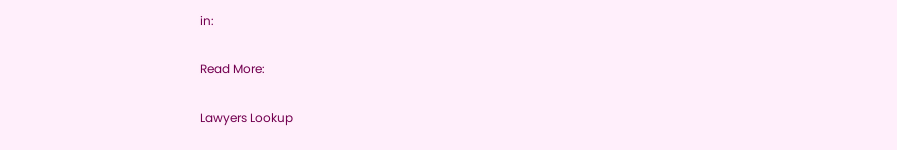in:

Read More:

Lawyers Lookup